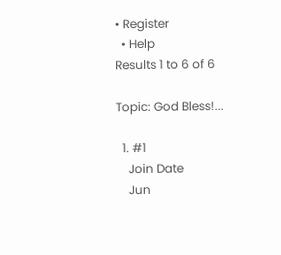• Register
  • Help
Results 1 to 6 of 6

Topic: God Bless!...

  1. #1
    Join Date
    Jun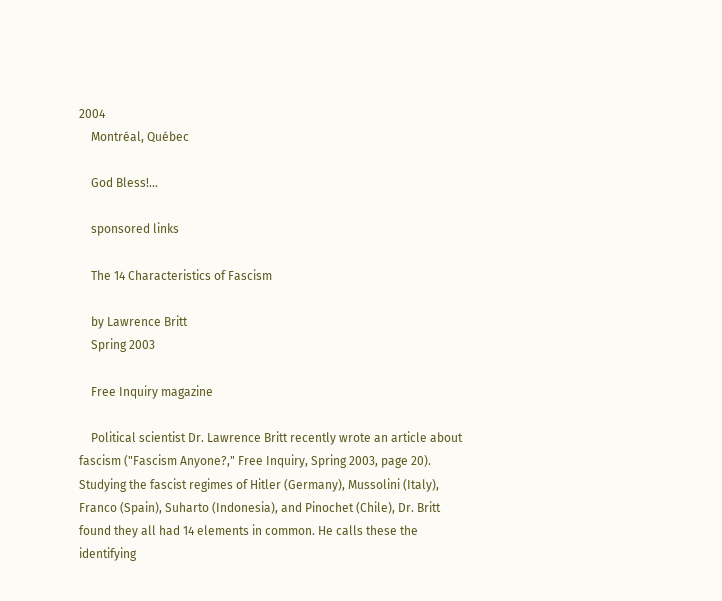2004
    Montréal, Québec

    God Bless!...

    sponsored links

    The 14 Characteristics of Fascism

    by Lawrence Britt
    Spring 2003

    Free Inquiry magazine

    Political scientist Dr. Lawrence Britt recently wrote an article about fascism ("Fascism Anyone?," Free Inquiry, Spring 2003, page 20). Studying the fascist regimes of Hitler (Germany), Mussolini (Italy), Franco (Spain), Suharto (Indonesia), and Pinochet (Chile), Dr. Britt found they all had 14 elements in common. He calls these the identifying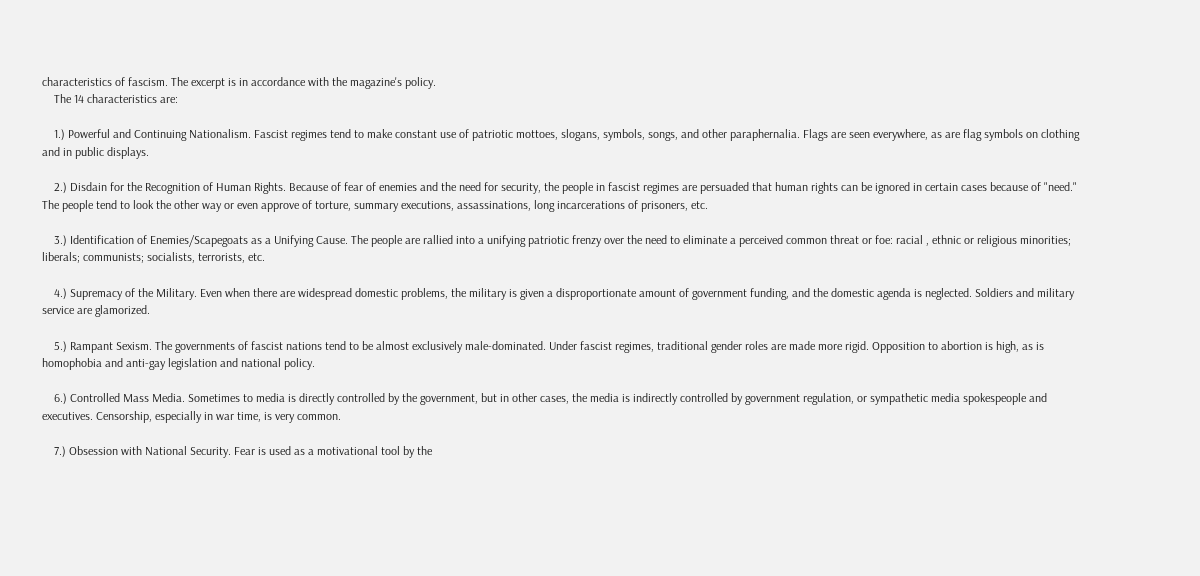characteristics of fascism. The excerpt is in accordance with the magazine's policy.
    The 14 characteristics are:

    1.) Powerful and Continuing Nationalism. Fascist regimes tend to make constant use of patriotic mottoes, slogans, symbols, songs, and other paraphernalia. Flags are seen everywhere, as are flag symbols on clothing and in public displays.

    2.) Disdain for the Recognition of Human Rights. Because of fear of enemies and the need for security, the people in fascist regimes are persuaded that human rights can be ignored in certain cases because of "need." The people tend to look the other way or even approve of torture, summary executions, assassinations, long incarcerations of prisoners, etc.

    3.) Identification of Enemies/Scapegoats as a Unifying Cause. The people are rallied into a unifying patriotic frenzy over the need to eliminate a perceived common threat or foe: racial , ethnic or religious minorities; liberals; communists; socialists, terrorists, etc.

    4.) Supremacy of the Military. Even when there are widespread domestic problems, the military is given a disproportionate amount of government funding, and the domestic agenda is neglected. Soldiers and military service are glamorized.

    5.) Rampant Sexism. The governments of fascist nations tend to be almost exclusively male-dominated. Under fascist regimes, traditional gender roles are made more rigid. Opposition to abortion is high, as is homophobia and anti-gay legislation and national policy.

    6.) Controlled Mass Media. Sometimes to media is directly controlled by the government, but in other cases, the media is indirectly controlled by government regulation, or sympathetic media spokespeople and executives. Censorship, especially in war time, is very common.

    7.) Obsession with National Security. Fear is used as a motivational tool by the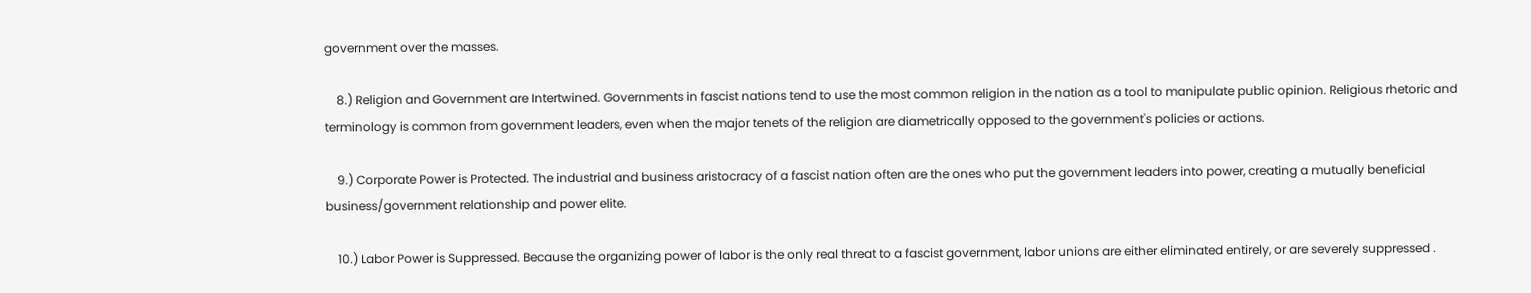government over the masses.

    8.) Religion and Government are Intertwined. Governments in fascist nations tend to use the most common religion in the nation as a tool to manipulate public opinion. Religious rhetoric and terminology is common from government leaders, even when the major tenets of the religion are diametrically opposed to the government's policies or actions.

    9.) Corporate Power is Protected. The industrial and business aristocracy of a fascist nation often are the ones who put the government leaders into power, creating a mutually beneficial business/government relationship and power elite.

    10.) Labor Power is Suppressed. Because the organizing power of labor is the only real threat to a fascist government, labor unions are either eliminated entirely, or are severely suppressed .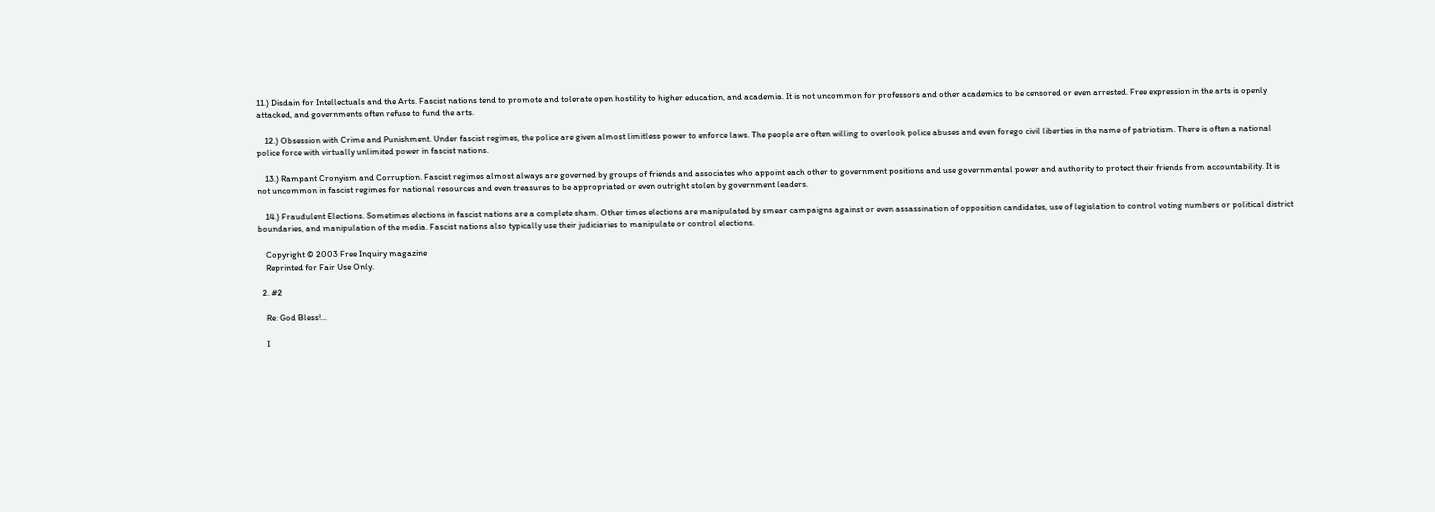11.) Disdain for Intellectuals and the Arts. Fascist nations tend to promote and tolerate open hostility to higher education, and academia. It is not uncommon for professors and other academics to be censored or even arrested. Free expression in the arts is openly attacked, and governments often refuse to fund the arts.

    12.) Obsession with Crime and Punishment. Under fascist regimes, the police are given almost limitless power to enforce laws. The people are often willing to overlook police abuses and even forego civil liberties in the name of patriotism. There is often a national police force with virtually unlimited power in fascist nations.

    13.) Rampant Cronyism and Corruption. Fascist regimes almost always are governed by groups of friends and associates who appoint each other to government positions and use governmental power and authority to protect their friends from accountability. It is not uncommon in fascist regimes for national resources and even treasures to be appropriated or even outright stolen by government leaders.

    14.) Fraudulent Elections. Sometimes elections in fascist nations are a complete sham. Other times elections are manipulated by smear campaigns against or even assassination of opposition candidates, use of legislation to control voting numbers or political district boundaries, and manipulation of the media. Fascist nations also typically use their judiciaries to manipulate or control elections.

    Copyright © 2003 Free Inquiry magazine
    Reprinted for Fair Use Only.

  2. #2

    Re: God Bless!...

    I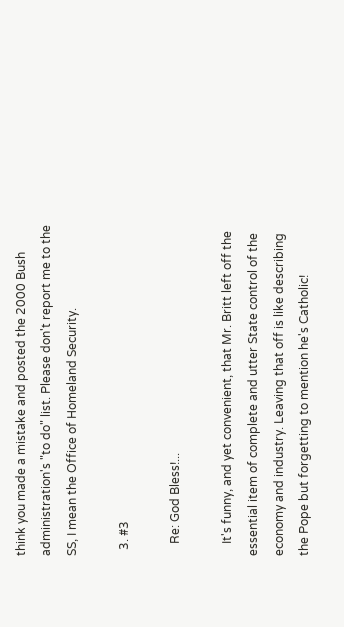think you made a mistake and posted the 2000 Bush administration's "to do" list. Please don't report me to the SS, I mean the Office of Homeland Security.

  3. #3

    Re: God Bless!...

    It's funny, and yet convenient, that Mr. Britt left off the essential item of complete and utter State control of the economy and industry. Leaving that off is like describing the Pope but forgetting to mention he's Catholic!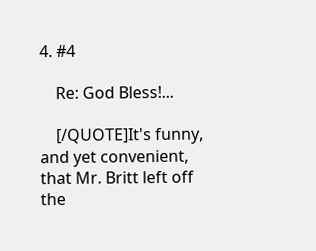4. #4

    Re: God Bless!...

    [/QUOTE]It's funny, and yet convenient, that Mr. Britt left off the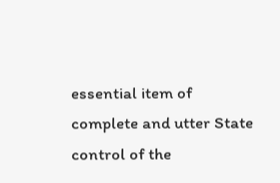essential item of complete and utter State control of the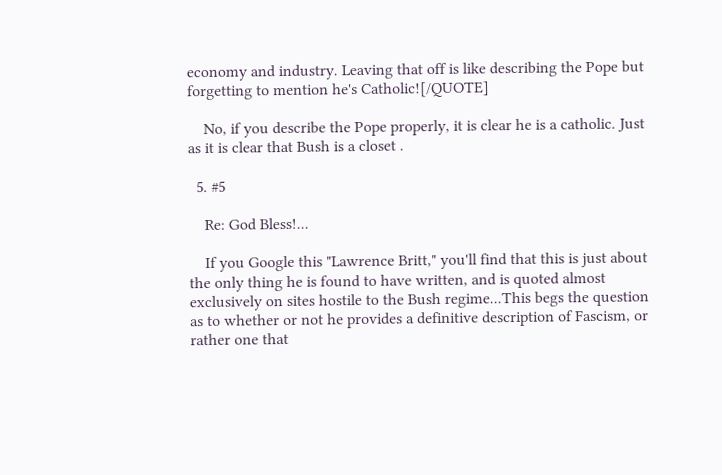economy and industry. Leaving that off is like describing the Pope but forgetting to mention he's Catholic![/QUOTE]

    No, if you describe the Pope properly, it is clear he is a catholic. Just as it is clear that Bush is a closet .

  5. #5

    Re: God Bless!...

    If you Google this "Lawrence Britt," you'll find that this is just about the only thing he is found to have written, and is quoted almost exclusively on sites hostile to the Bush regime...This begs the question as to whether or not he provides a definitive description of Fascism, or rather one that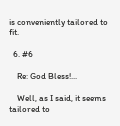is conveniently tailored to fit.

  6. #6

    Re: God Bless!...

    Well, as I said, it seems tailored to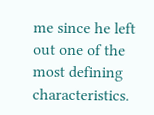me since he left out one of the most defining characteristics.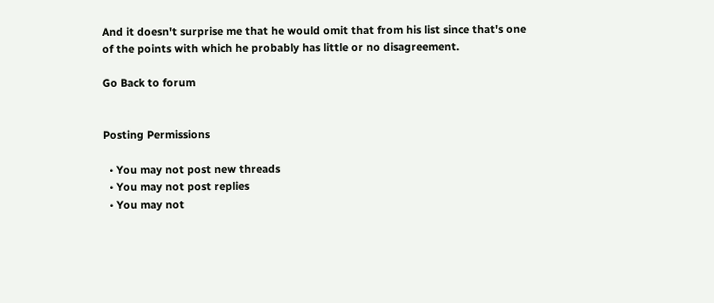And it doesn't surprise me that he would omit that from his list since that's one of the points with which he probably has little or no disagreement.

Go Back to forum


Posting Permissions

  • You may not post new threads
  • You may not post replies
  • You may not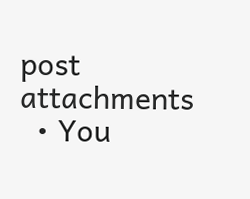post attachments
  • You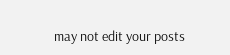may not edit your posts